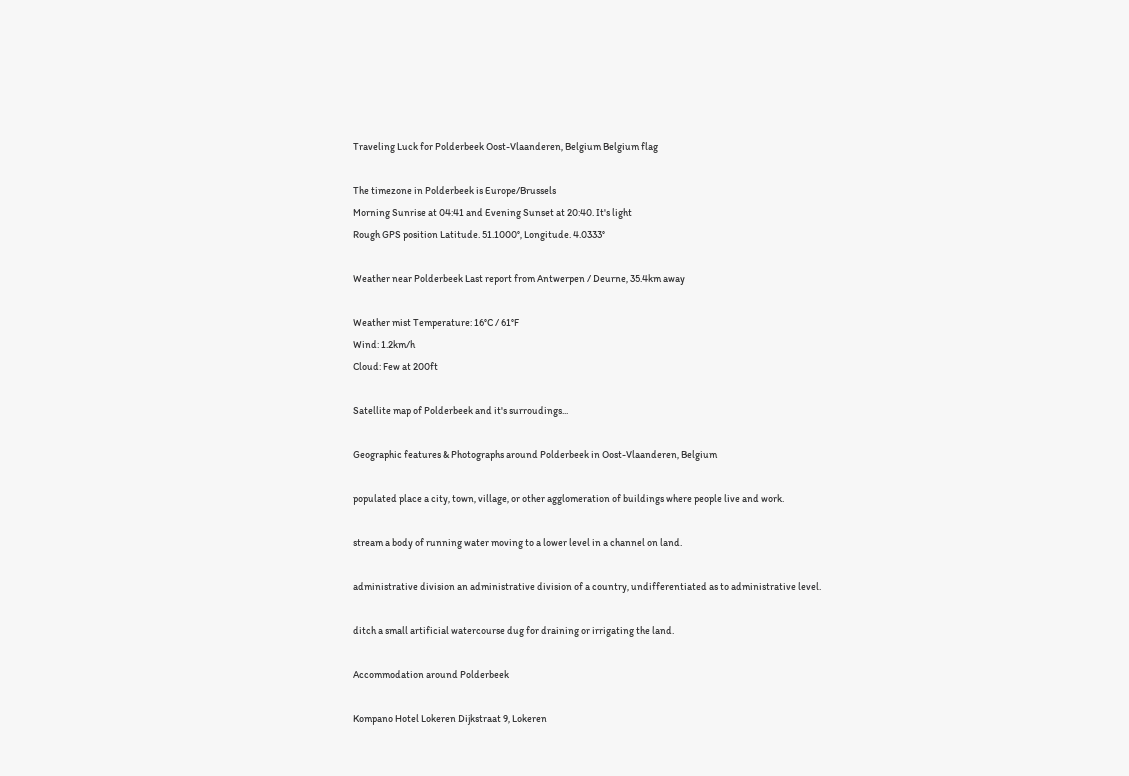Traveling Luck for Polderbeek Oost-Vlaanderen, Belgium Belgium flag

The timezone in Polderbeek is Europe/Brussels
Morning Sunrise at 04:41 and Evening Sunset at 20:40. It's light
Rough GPS position Latitude. 51.1000°, Longitude. 4.0333°

Weather near Polderbeek Last report from Antwerpen / Deurne, 35.4km away

Weather mist Temperature: 16°C / 61°F
Wind: 1.2km/h
Cloud: Few at 200ft

Satellite map of Polderbeek and it's surroudings...

Geographic features & Photographs around Polderbeek in Oost-Vlaanderen, Belgium

populated place a city, town, village, or other agglomeration of buildings where people live and work.

stream a body of running water moving to a lower level in a channel on land.

administrative division an administrative division of a country, undifferentiated as to administrative level.

ditch a small artificial watercourse dug for draining or irrigating the land.

Accommodation around Polderbeek

Kompano Hotel Lokeren Dijkstraat 9, Lokeren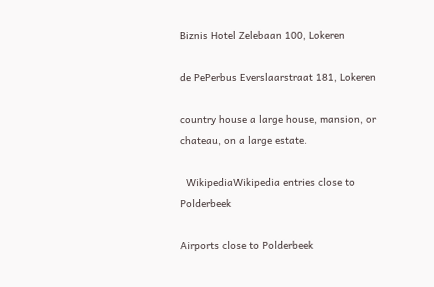Biznis Hotel Zelebaan 100, Lokeren

de PePerbus Everslaarstraat 181, Lokeren

country house a large house, mansion, or chateau, on a large estate.

  WikipediaWikipedia entries close to Polderbeek

Airports close to Polderbeek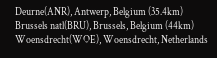Deurne(ANR), Antwerp, Belgium (35.4km)
Brussels natl(BRU), Brussels, Belgium (44km)
Woensdrecht(WOE), Woensdrecht, Netherlands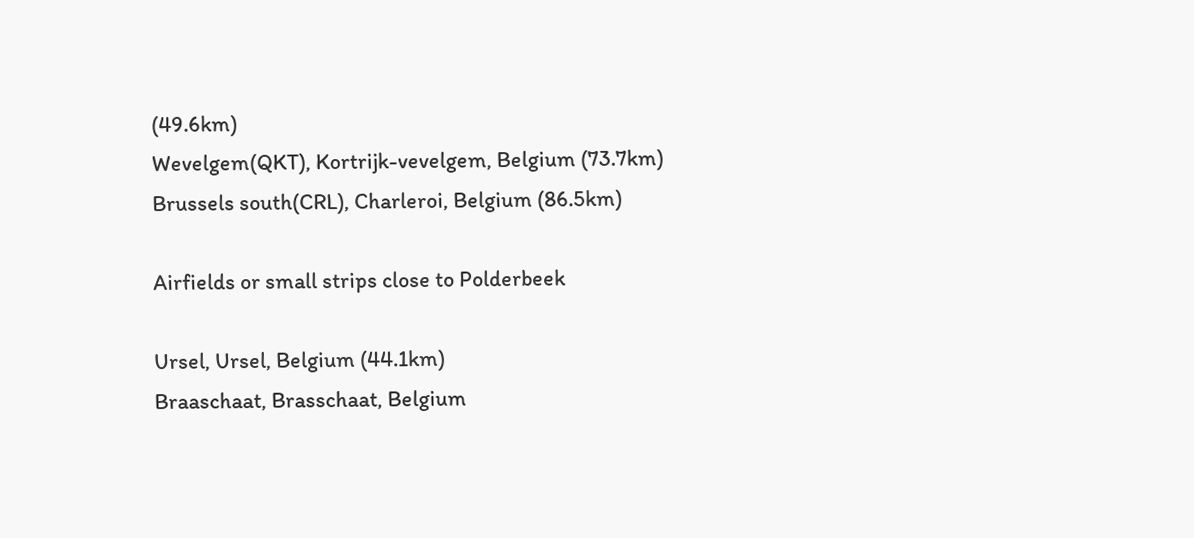(49.6km)
Wevelgem(QKT), Kortrijk-vevelgem, Belgium (73.7km)
Brussels south(CRL), Charleroi, Belgium (86.5km)

Airfields or small strips close to Polderbeek

Ursel, Ursel, Belgium (44.1km)
Braaschaat, Brasschaat, Belgium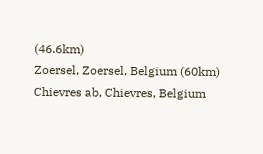(46.6km)
Zoersel, Zoersel, Belgium (60km)
Chievres ab, Chievres, Belgium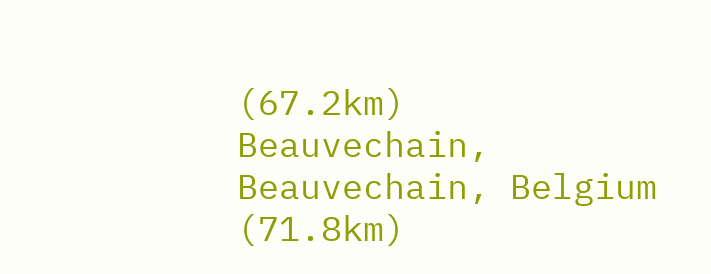(67.2km)
Beauvechain, Beauvechain, Belgium (71.8km)